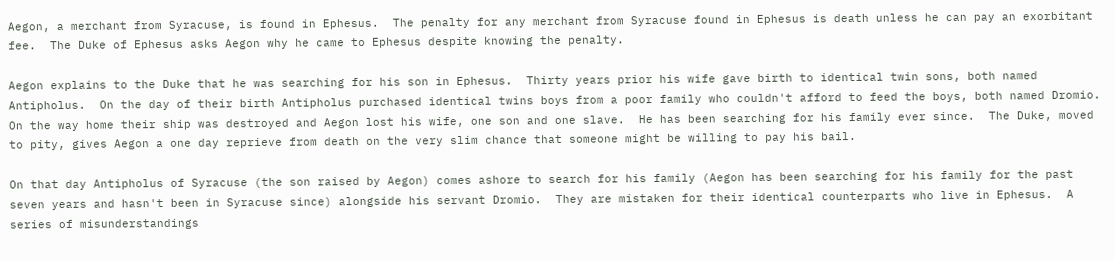Aegon, a merchant from Syracuse, is found in Ephesus.  The penalty for any merchant from Syracuse found in Ephesus is death unless he can pay an exorbitant fee.  The Duke of Ephesus asks Aegon why he came to Ephesus despite knowing the penalty.

Aegon explains to the Duke that he was searching for his son in Ephesus.  Thirty years prior his wife gave birth to identical twin sons, both named Antipholus.  On the day of their birth Antipholus purchased identical twins boys from a poor family who couldn't afford to feed the boys, both named Dromio.  On the way home their ship was destroyed and Aegon lost his wife, one son and one slave.  He has been searching for his family ever since.  The Duke, moved to pity, gives Aegon a one day reprieve from death on the very slim chance that someone might be willing to pay his bail.

On that day Antipholus of Syracuse (the son raised by Aegon) comes ashore to search for his family (Aegon has been searching for his family for the past seven years and hasn't been in Syracuse since) alongside his servant Dromio.  They are mistaken for their identical counterparts who live in Ephesus.  A series of misunderstandings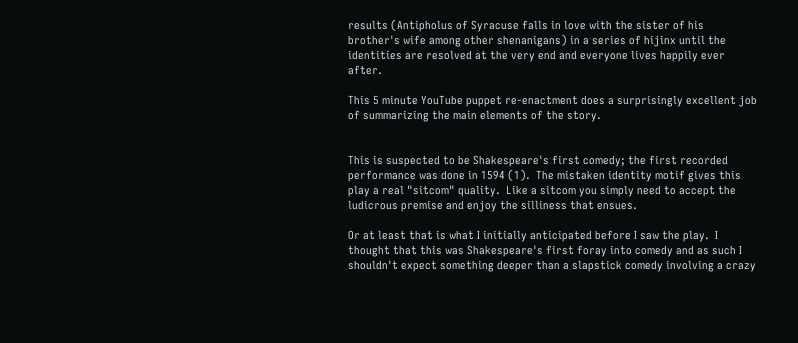results (Antipholus of Syracuse falls in love with the sister of his brother's wife among other shenanigans) in a series of hijinx until the identities are resolved at the very end and everyone lives happily ever after.

This 5 minute YouTube puppet re-enactment does a surprisingly excellent job of summarizing the main elements of the story.


This is suspected to be Shakespeare's first comedy; the first recorded performance was done in 1594 (1).  The mistaken identity motif gives this play a real "sitcom" quality.  Like a sitcom you simply need to accept the ludicrous premise and enjoy the silliness that ensues.

Or at least that is what I initially anticipated before I saw the play.  I thought that this was Shakespeare's first foray into comedy and as such I shouldn't expect something deeper than a slapstick comedy involving a crazy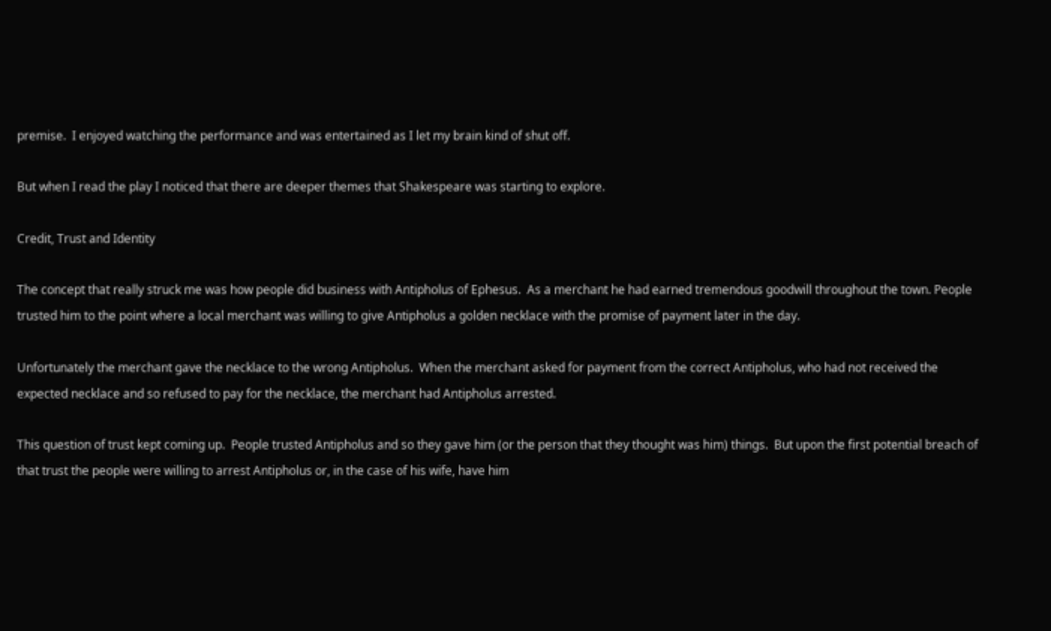premise.  I enjoyed watching the performance and was entertained as I let my brain kind of shut off.

But when I read the play I noticed that there are deeper themes that Shakespeare was starting to explore.

Credit, Trust and Identity

The concept that really struck me was how people did business with Antipholus of Ephesus.  As a merchant he had earned tremendous goodwill throughout the town. People trusted him to the point where a local merchant was willing to give Antipholus a golden necklace with the promise of payment later in the day.

Unfortunately the merchant gave the necklace to the wrong Antipholus.  When the merchant asked for payment from the correct Antipholus, who had not received the expected necklace and so refused to pay for the necklace, the merchant had Antipholus arrested.

This question of trust kept coming up.  People trusted Antipholus and so they gave him (or the person that they thought was him) things.  But upon the first potential breach of that trust the people were willing to arrest Antipholus or, in the case of his wife, have him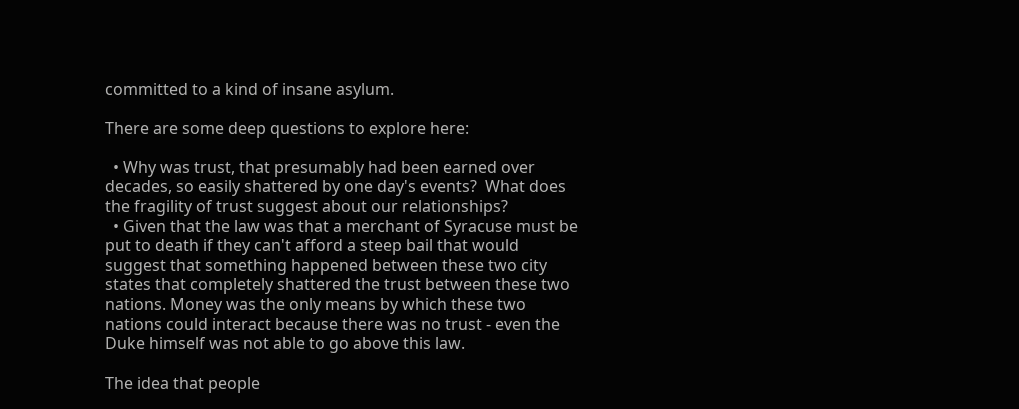committed to a kind of insane asylum.

There are some deep questions to explore here:

  • Why was trust, that presumably had been earned over decades, so easily shattered by one day's events?  What does the fragility of trust suggest about our relationships?
  • Given that the law was that a merchant of Syracuse must be put to death if they can't afford a steep bail that would suggest that something happened between these two city states that completely shattered the trust between these two nations. Money was the only means by which these two nations could interact because there was no trust - even the Duke himself was not able to go above this law.

The idea that people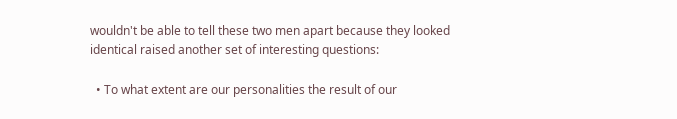wouldn't be able to tell these two men apart because they looked identical raised another set of interesting questions:

  • To what extent are our personalities the result of our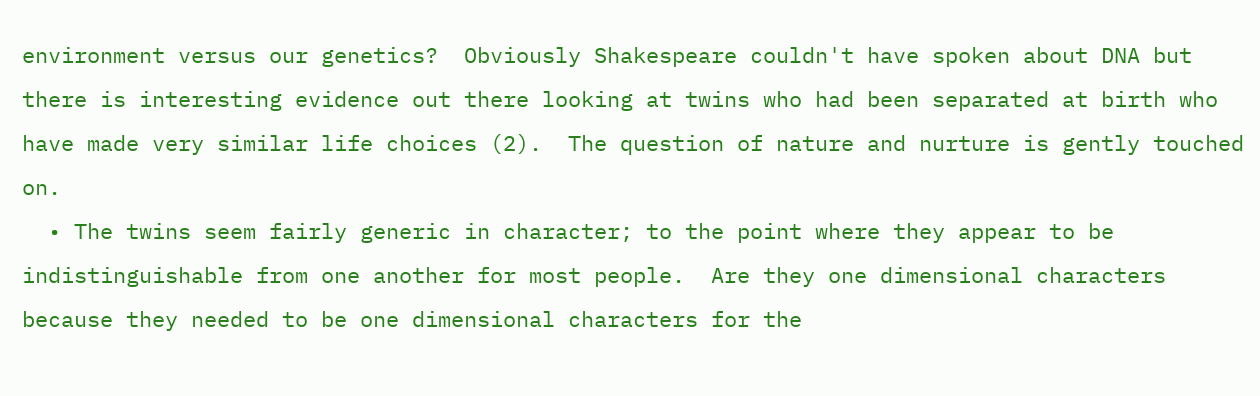environment versus our genetics?  Obviously Shakespeare couldn't have spoken about DNA but there is interesting evidence out there looking at twins who had been separated at birth who have made very similar life choices (2).  The question of nature and nurture is gently touched on.
  • The twins seem fairly generic in character; to the point where they appear to be indistinguishable from one another for most people.  Are they one dimensional characters because they needed to be one dimensional characters for the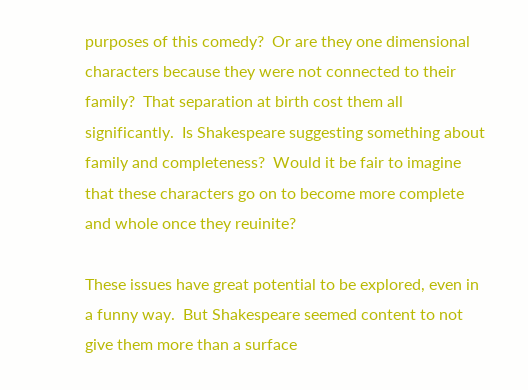purposes of this comedy?  Or are they one dimensional characters because they were not connected to their family?  That separation at birth cost them all significantly.  Is Shakespeare suggesting something about family and completeness?  Would it be fair to imagine that these characters go on to become more complete and whole once they reuinite?

These issues have great potential to be explored, even in a funny way.  But Shakespeare seemed content to not give them more than a surface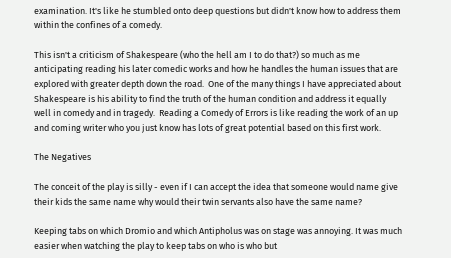examination. It's like he stumbled onto deep questions but didn't know how to address them within the confines of a comedy.

This isn't a criticism of Shakespeare (who the hell am I to do that?) so much as me anticipating reading his later comedic works and how he handles the human issues that are explored with greater depth down the road.  One of the many things I have appreciated about Shakespeare is his ability to find the truth of the human condition and address it equally well in comedy and in tragedy.  Reading a Comedy of Errors is like reading the work of an up and coming writer who you just know has lots of great potential based on this first work.

The Negatives

The conceit of the play is silly - even if I can accept the idea that someone would name give their kids the same name why would their twin servants also have the same name?

Keeping tabs on which Dromio and which Antipholus was on stage was annoying. It was much easier when watching the play to keep tabs on who is who but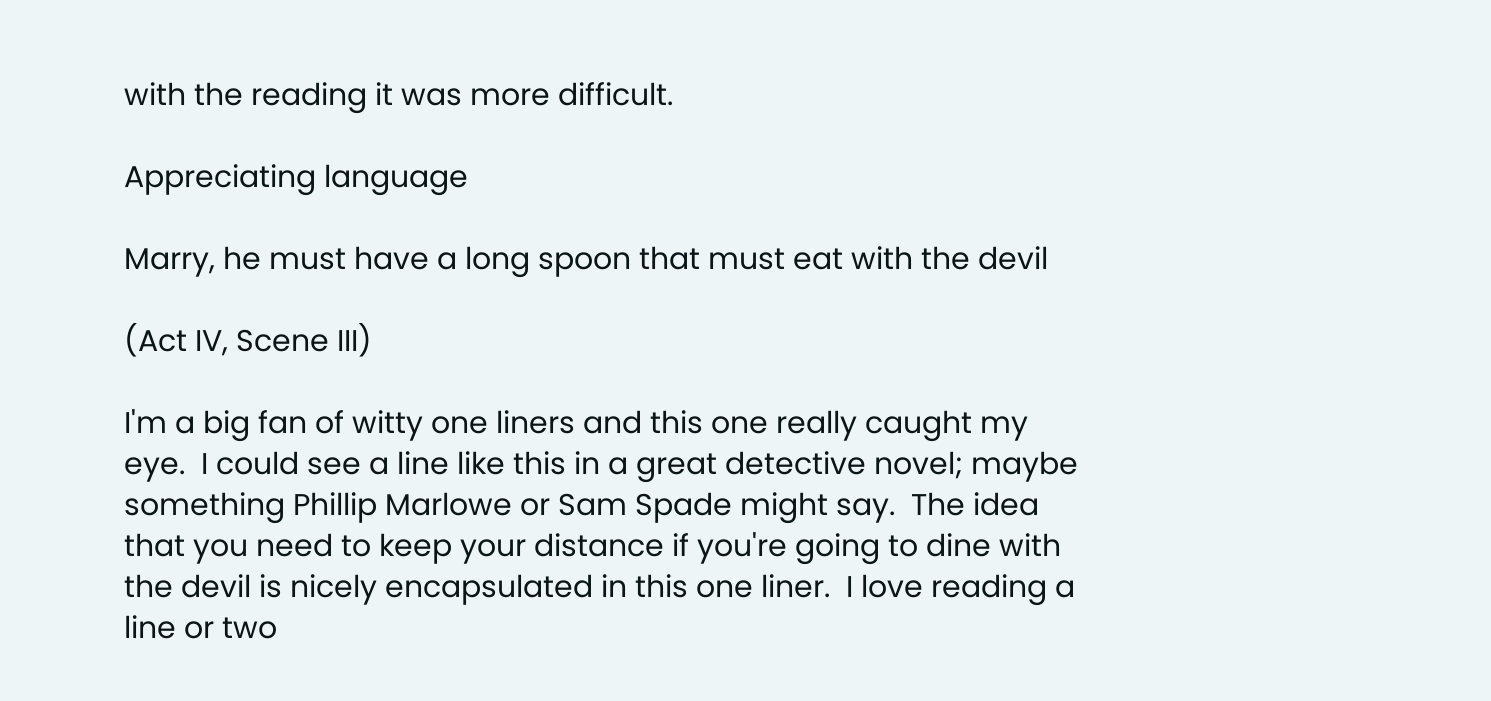with the reading it was more difficult.

Appreciating language

Marry, he must have a long spoon that must eat with the devil

(Act IV, Scene III)

I'm a big fan of witty one liners and this one really caught my eye.  I could see a line like this in a great detective novel; maybe something Phillip Marlowe or Sam Spade might say.  The idea that you need to keep your distance if you're going to dine with the devil is nicely encapsulated in this one liner.  I love reading a line or two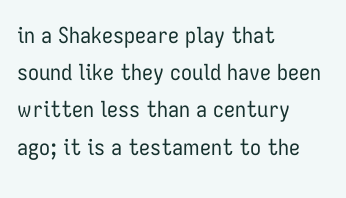in a Shakespeare play that sound like they could have been written less than a century ago; it is a testament to the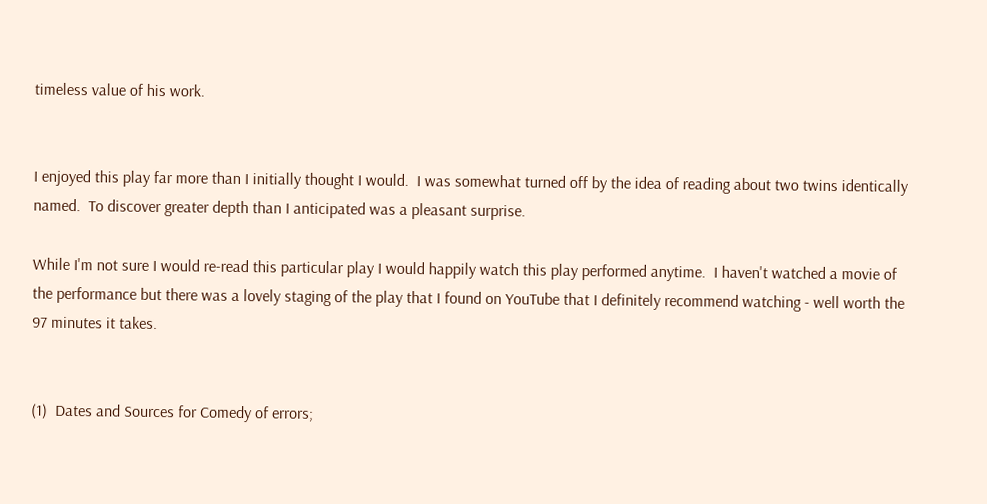timeless value of his work.


I enjoyed this play far more than I initially thought I would.  I was somewhat turned off by the idea of reading about two twins identically named.  To discover greater depth than I anticipated was a pleasant surprise.

While I'm not sure I would re-read this particular play I would happily watch this play performed anytime.  I haven't watched a movie of the performance but there was a lovely staging of the play that I found on YouTube that I definitely recommend watching - well worth the 97 minutes it takes.


(1)  Dates and Sources for Comedy of errors;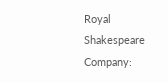Royal Shakespeare Company: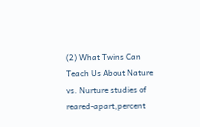(2) What Twins Can Teach Us About Nature vs. Nurture studies of reared-apart,percent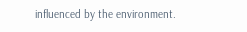influenced by the environment.